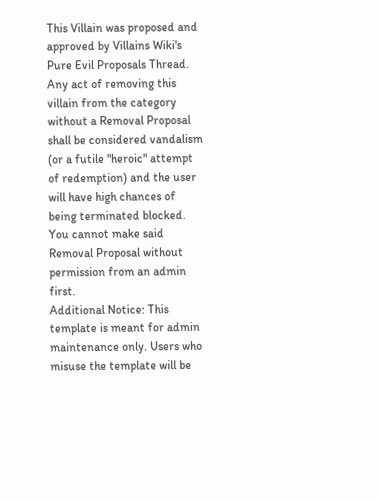This Villain was proposed and approved by Villains Wiki's Pure Evil Proposals Thread. Any act of removing this villain from the category without a Removal Proposal shall be considered vandalism (or a futile "heroic" attempt of redemption) and the user will have high chances of being terminated blocked. You cannot make said Removal Proposal without permission from an admin first.
Additional Notice: This template is meant for admin maintenance only. Users who misuse the template will be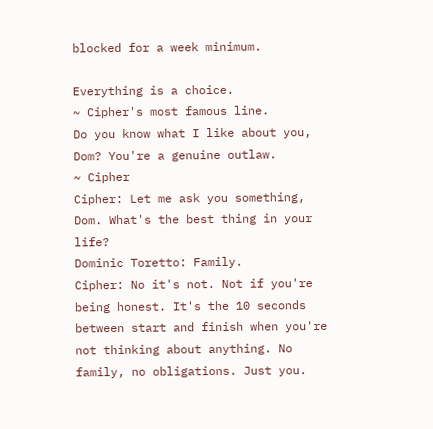blocked for a week minimum.

Everything is a choice.
~ Cipher's most famous line.
Do you know what I like about you, Dom? You're a genuine outlaw.
~ Cipher
Cipher: Let me ask you something, Dom. What's the best thing in your life?
Dominic Toretto: Family.
Cipher: No it's not. Not if you're being honest. It's the 10 seconds between start and finish when you're not thinking about anything. No family, no obligations. Just you.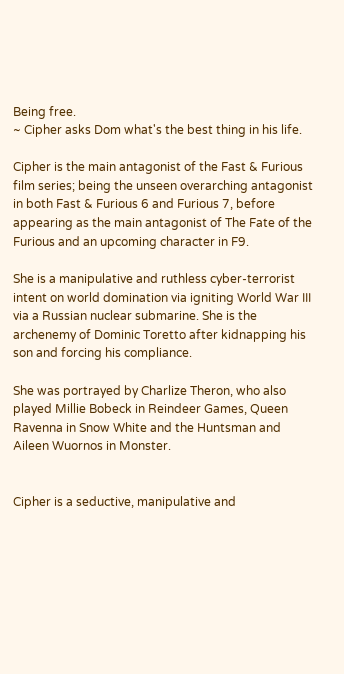Being free.
~ Cipher asks Dom what's the best thing in his life.

Cipher is the main antagonist of the Fast & Furious film series; being the unseen overarching antagonist in both Fast & Furious 6 and Furious 7, before appearing as the main antagonist of The Fate of the Furious and an upcoming character in F9.

She is a manipulative and ruthless cyber-terrorist intent on world domination via igniting World War III via a Russian nuclear submarine. She is the archenemy of Dominic Toretto after kidnapping his son and forcing his compliance.

She was portrayed by Charlize Theron, who also played Millie Bobeck in Reindeer Games, Queen Ravenna in Snow White and the Huntsman and Aileen Wuornos in Monster.


Cipher is a seductive, manipulative and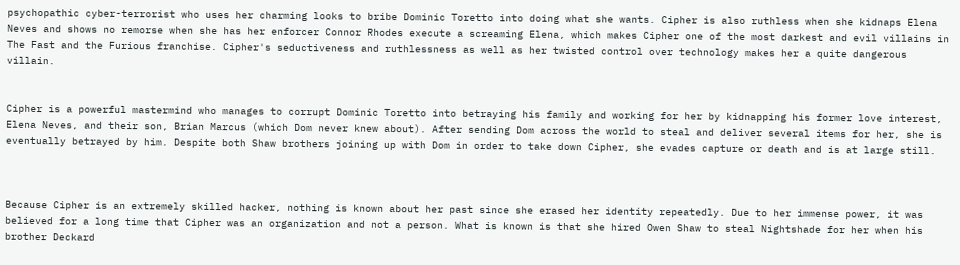psychopathic cyber-terrorist who uses her charming looks to bribe Dominic Toretto into doing what she wants. Cipher is also ruthless when she kidnaps Elena Neves and shows no remorse when she has her enforcer Connor Rhodes execute a screaming Elena, which makes Cipher one of the most darkest and evil villains in The Fast and the Furious franchise. Cipher's seductiveness and ruthlessness as well as her twisted control over technology makes her a quite dangerous villain.


Cipher is a powerful mastermind who manages to corrupt Dominic Toretto into betraying his family and working for her by kidnapping his former love interest, Elena Neves, and their son, Brian Marcus (which Dom never knew about). After sending Dom across the world to steal and deliver several items for her, she is eventually betrayed by him. Despite both Shaw brothers joining up with Dom in order to take down Cipher, she evades capture or death and is at large still.



Because Cipher is an extremely skilled hacker, nothing is known about her past since she erased her identity repeatedly. Due to her immense power, it was believed for a long time that Cipher was an organization and not a person. What is known is that she hired Owen Shaw to steal Nightshade for her when his brother Deckard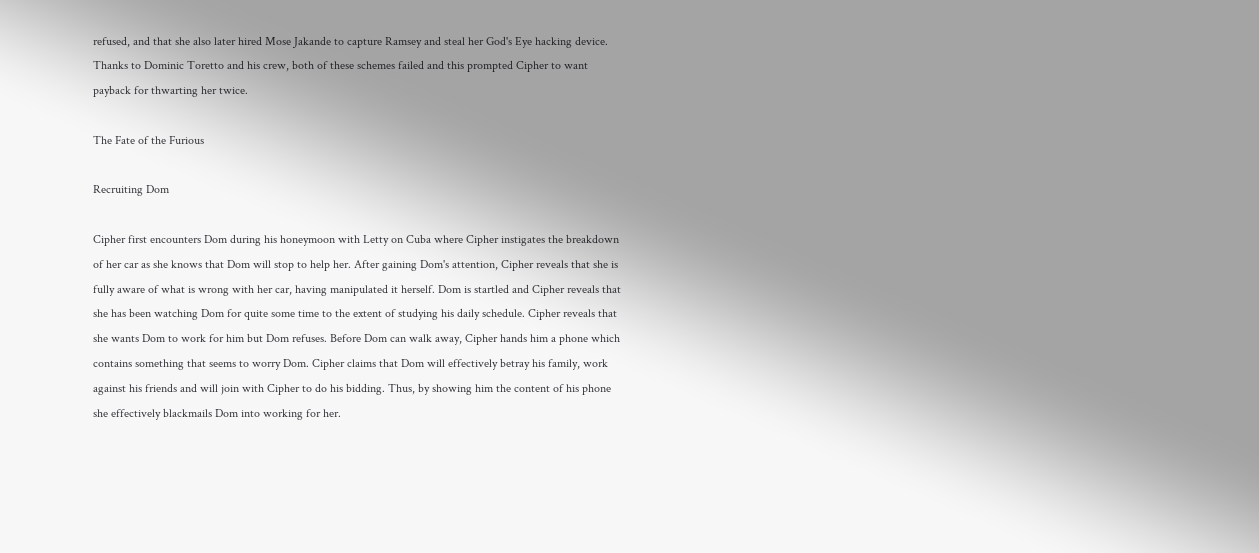refused, and that she also later hired Mose Jakande to capture Ramsey and steal her God's Eye hacking device. Thanks to Dominic Toretto and his crew, both of these schemes failed and this prompted Cipher to want payback for thwarting her twice.

The Fate of the Furious

Recruiting Dom

Cipher first encounters Dom during his honeymoon with Letty on Cuba where Cipher instigates the breakdown of her car as she knows that Dom will stop to help her. After gaining Dom's attention, Cipher reveals that she is fully aware of what is wrong with her car, having manipulated it herself. Dom is startled and Cipher reveals that she has been watching Dom for quite some time to the extent of studying his daily schedule. Cipher reveals that she wants Dom to work for him but Dom refuses. Before Dom can walk away, Cipher hands him a phone which contains something that seems to worry Dom. Cipher claims that Dom will effectively betray his family, work against his friends and will join with Cipher to do his bidding. Thus, by showing him the content of his phone she effectively blackmails Dom into working for her.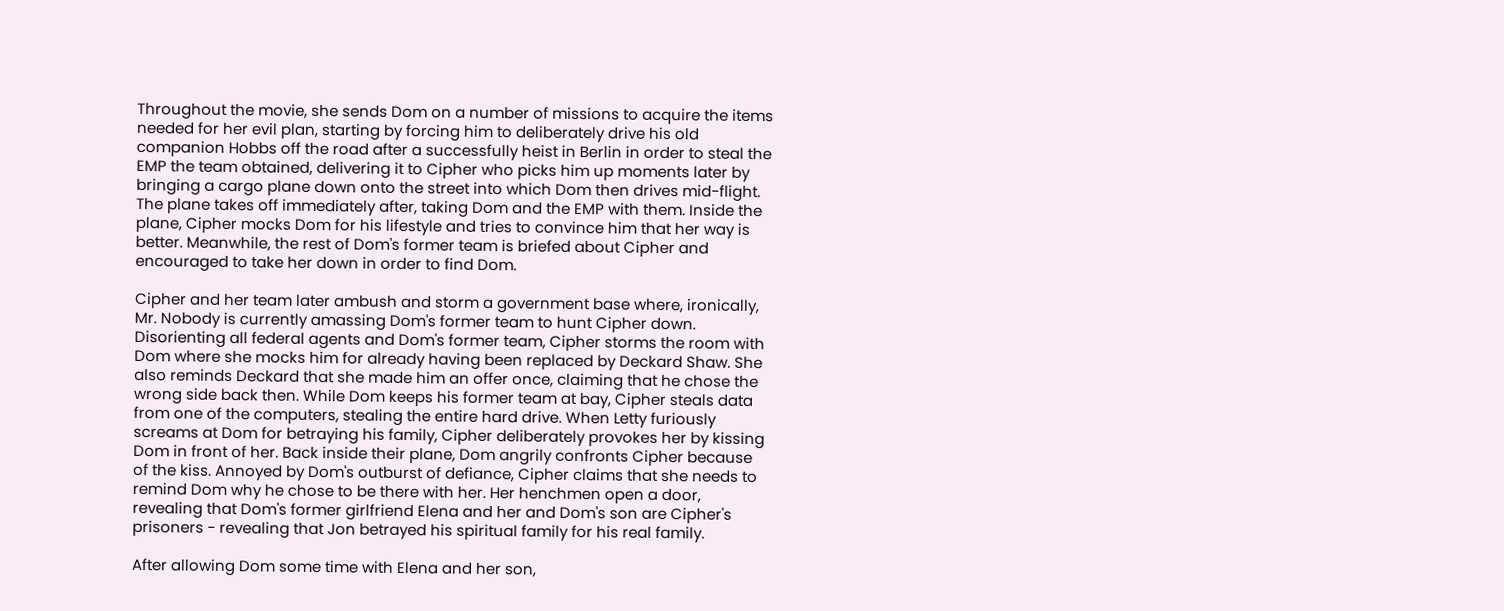Throughout the movie, she sends Dom on a number of missions to acquire the items needed for her evil plan, starting by forcing him to deliberately drive his old companion Hobbs off the road after a successfully heist in Berlin in order to steal the EMP the team obtained, delivering it to Cipher who picks him up moments later by bringing a cargo plane down onto the street into which Dom then drives mid-flight. The plane takes off immediately after, taking Dom and the EMP with them. Inside the plane, Cipher mocks Dom for his lifestyle and tries to convince him that her way is better. Meanwhile, the rest of Dom's former team is briefed about Cipher and encouraged to take her down in order to find Dom.

Cipher and her team later ambush and storm a government base where, ironically, Mr. Nobody is currently amassing Dom's former team to hunt Cipher down. Disorienting all federal agents and Dom's former team, Cipher storms the room with Dom where she mocks him for already having been replaced by Deckard Shaw. She also reminds Deckard that she made him an offer once, claiming that he chose the wrong side back then. While Dom keeps his former team at bay, Cipher steals data from one of the computers, stealing the entire hard drive. When Letty furiously screams at Dom for betraying his family, Cipher deliberately provokes her by kissing Dom in front of her. Back inside their plane, Dom angrily confronts Cipher because of the kiss. Annoyed by Dom's outburst of defiance, Cipher claims that she needs to remind Dom why he chose to be there with her. Her henchmen open a door, revealing that Dom's former girlfriend Elena and her and Dom's son are Cipher's prisoners - revealing that Jon betrayed his spiritual family for his real family.

After allowing Dom some time with Elena and her son,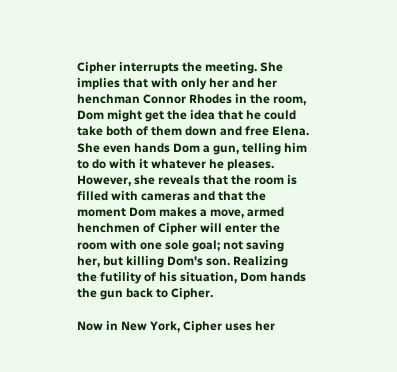Cipher interrupts the meeting. She implies that with only her and her henchman Connor Rhodes in the room, Dom might get the idea that he could take both of them down and free Elena. She even hands Dom a gun, telling him to do with it whatever he pleases. However, she reveals that the room is filled with cameras and that the moment Dom makes a move, armed henchmen of Cipher will enter the room with one sole goal; not saving her, but killing Dom's son. Realizing the futility of his situation, Dom hands the gun back to Cipher.

Now in New York, Cipher uses her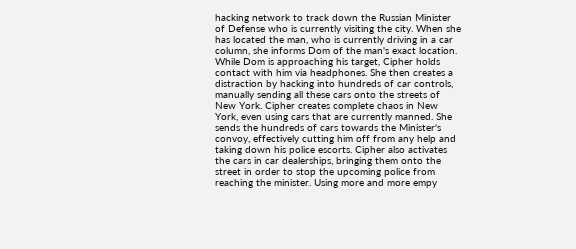hacking network to track down the Russian Minister of Defense who is currently visiting the city. When she has located the man, who is currently driving in a car column, she informs Dom of the man's exact location. While Dom is approaching his target, Cipher holds contact with him via headphones. She then creates a distraction by hacking into hundreds of car controls, manually sending all these cars onto the streets of New York. Cipher creates complete chaos in New York, even using cars that are currently manned. She sends the hundreds of cars towards the Minister's convoy, effectively cutting him off from any help and taking down his police escorts. Cipher also activates the cars in car dealerships, bringing them onto the street in order to stop the upcoming police from reaching the minister. Using more and more empy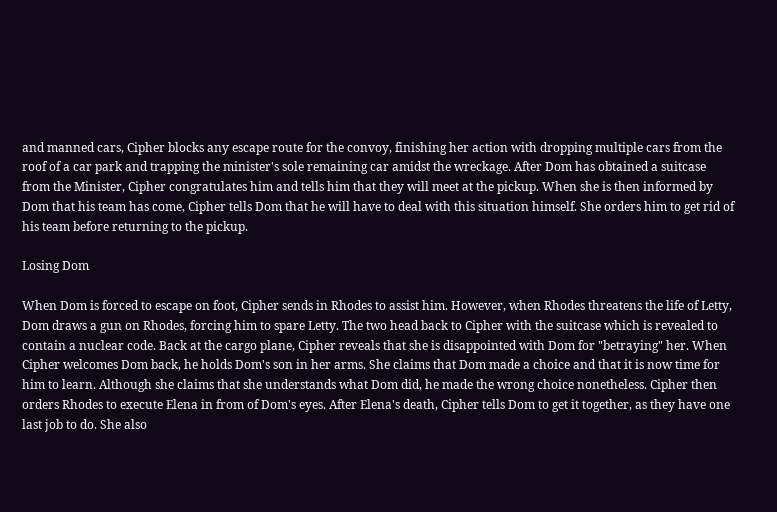and manned cars, Cipher blocks any escape route for the convoy, finishing her action with dropping multiple cars from the roof of a car park and trapping the minister's sole remaining car amidst the wreckage. After Dom has obtained a suitcase from the Minister, Cipher congratulates him and tells him that they will meet at the pickup. When she is then informed by Dom that his team has come, Cipher tells Dom that he will have to deal with this situation himself. She orders him to get rid of his team before returning to the pickup.

Losing Dom

When Dom is forced to escape on foot, Cipher sends in Rhodes to assist him. However, when Rhodes threatens the life of Letty, Dom draws a gun on Rhodes, forcing him to spare Letty. The two head back to Cipher with the suitcase which is revealed to contain a nuclear code. Back at the cargo plane, Cipher reveals that she is disappointed with Dom for "betraying" her. When Cipher welcomes Dom back, he holds Dom's son in her arms. She claims that Dom made a choice and that it is now time for him to learn. Although she claims that she understands what Dom did, he made the wrong choice nonetheless. Cipher then orders Rhodes to execute Elena in from of Dom's eyes. After Elena's death, Cipher tells Dom to get it together, as they have one last job to do. She also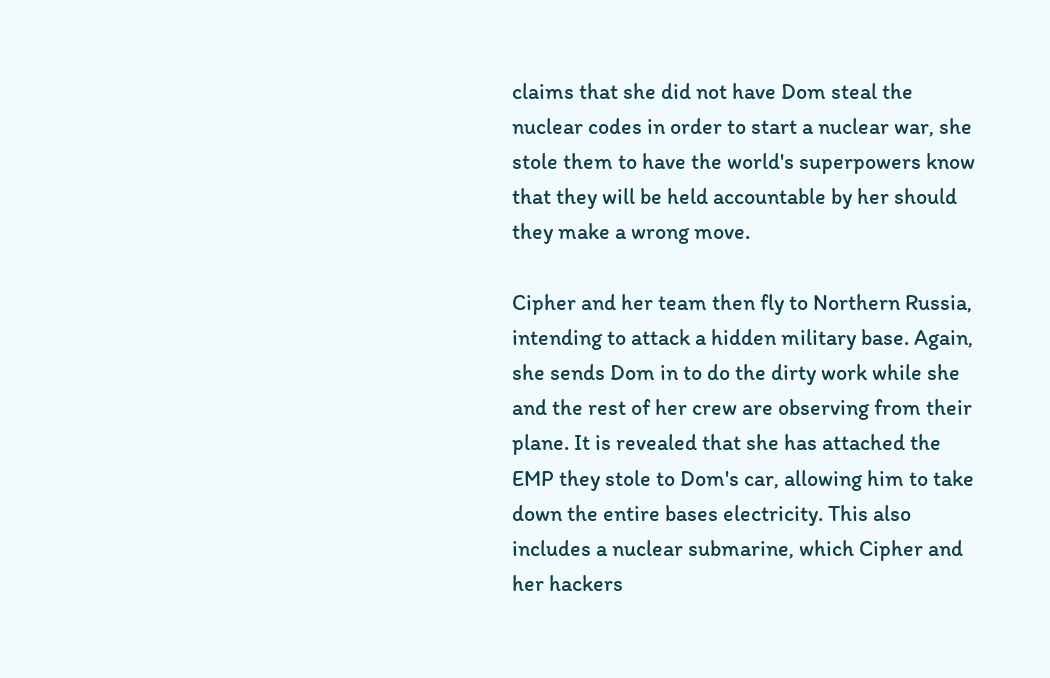claims that she did not have Dom steal the nuclear codes in order to start a nuclear war, she stole them to have the world's superpowers know that they will be held accountable by her should they make a wrong move.

Cipher and her team then fly to Northern Russia, intending to attack a hidden military base. Again, she sends Dom in to do the dirty work while she and the rest of her crew are observing from their plane. It is revealed that she has attached the EMP they stole to Dom's car, allowing him to take down the entire bases electricity. This also includes a nuclear submarine, which Cipher and her hackers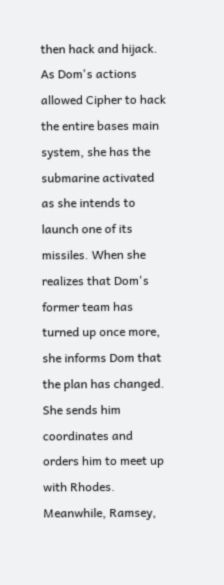then hack and hijack. As Dom's actions allowed Cipher to hack the entire bases main system, she has the submarine activated as she intends to launch one of its missiles. When she realizes that Dom's former team has turned up once more, she informs Dom that the plan has changed. She sends him coordinates and orders him to meet up with Rhodes. Meanwhile, Ramsey,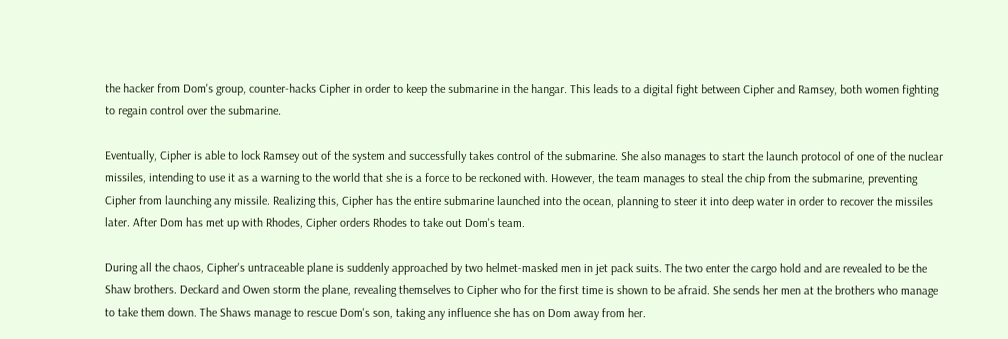the hacker from Dom's group, counter-hacks Cipher in order to keep the submarine in the hangar. This leads to a digital fight between Cipher and Ramsey, both women fighting to regain control over the submarine.

Eventually, Cipher is able to lock Ramsey out of the system and successfully takes control of the submarine. She also manages to start the launch protocol of one of the nuclear missiles, intending to use it as a warning to the world that she is a force to be reckoned with. However, the team manages to steal the chip from the submarine, preventing Cipher from launching any missile. Realizing this, Cipher has the entire submarine launched into the ocean, planning to steer it into deep water in order to recover the missiles later. After Dom has met up with Rhodes, Cipher orders Rhodes to take out Dom's team.

During all the chaos, Cipher's untraceable plane is suddenly approached by two helmet-masked men in jet pack suits. The two enter the cargo hold and are revealed to be the Shaw brothers. Deckard and Owen storm the plane, revealing themselves to Cipher who for the first time is shown to be afraid. She sends her men at the brothers who manage to take them down. The Shaws manage to rescue Dom's son, taking any influence she has on Dom away from her.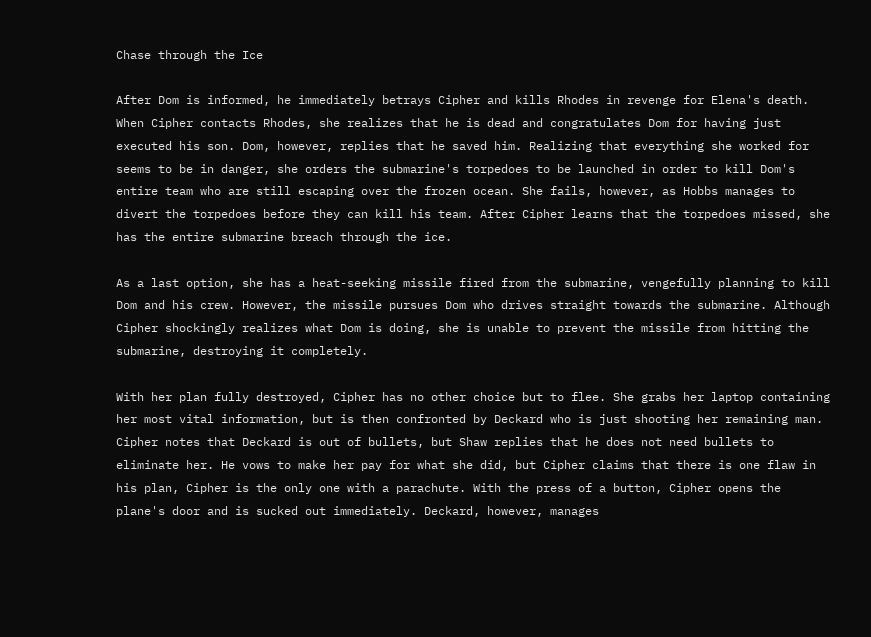Chase through the Ice

After Dom is informed, he immediately betrays Cipher and kills Rhodes in revenge for Elena's death. When Cipher contacts Rhodes, she realizes that he is dead and congratulates Dom for having just executed his son. Dom, however, replies that he saved him. Realizing that everything she worked for seems to be in danger, she orders the submarine's torpedoes to be launched in order to kill Dom's entire team who are still escaping over the frozen ocean. She fails, however, as Hobbs manages to divert the torpedoes before they can kill his team. After Cipher learns that the torpedoes missed, she has the entire submarine breach through the ice.

As a last option, she has a heat-seeking missile fired from the submarine, vengefully planning to kill Dom and his crew. However, the missile pursues Dom who drives straight towards the submarine. Although Cipher shockingly realizes what Dom is doing, she is unable to prevent the missile from hitting the submarine, destroying it completely.

With her plan fully destroyed, Cipher has no other choice but to flee. She grabs her laptop containing her most vital information, but is then confronted by Deckard who is just shooting her remaining man. Cipher notes that Deckard is out of bullets, but Shaw replies that he does not need bullets to eliminate her. He vows to make her pay for what she did, but Cipher claims that there is one flaw in his plan, Cipher is the only one with a parachute. With the press of a button, Cipher opens the plane's door and is sucked out immediately. Deckard, however, manages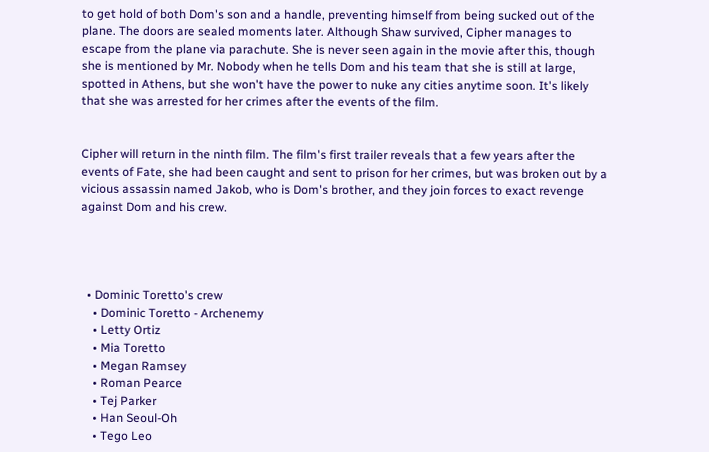to get hold of both Dom's son and a handle, preventing himself from being sucked out of the plane. The doors are sealed moments later. Although Shaw survived, Cipher manages to escape from the plane via parachute. She is never seen again in the movie after this, though she is mentioned by Mr. Nobody when he tells Dom and his team that she is still at large, spotted in Athens, but she won't have the power to nuke any cities anytime soon. It's likely that she was arrested for her crimes after the events of the film.


Cipher will return in the ninth film. The film's first trailer reveals that a few years after the events of Fate, she had been caught and sent to prison for her crimes, but was broken out by a vicious assassin named Jakob, who is Dom's brother, and they join forces to exact revenge against Dom and his crew.




  • Dominic Toretto's crew
    • Dominic Toretto - Archenemy
    • Letty Ortiz
    • Mia Toretto
    • Megan Ramsey
    • Roman Pearce
    • Tej Parker
    • Han Seoul-Oh
    • Tego Leo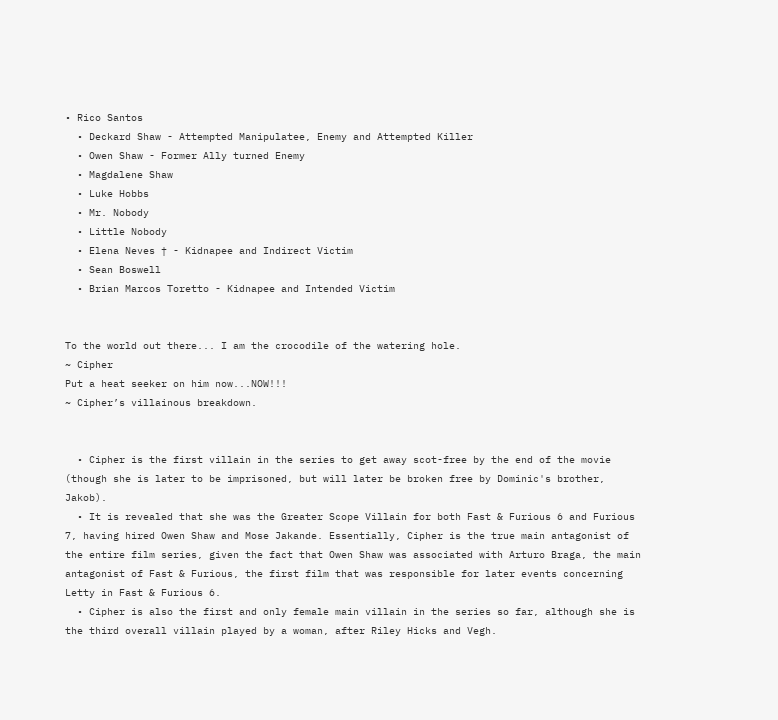• Rico Santos
  • Deckard Shaw - Attempted Manipulatee, Enemy and Attempted Killer
  • Owen Shaw - Former Ally turned Enemy
  • Magdalene Shaw
  • Luke Hobbs
  • Mr. Nobody
  • Little Nobody
  • Elena Neves † - Kidnapee and Indirect Victim
  • Sean Boswell
  • Brian Marcos Toretto - Kidnapee and Intended Victim


To the world out there... I am the crocodile of the watering hole.
~ Cipher
Put a heat seeker on him now...NOW!!!
~ Cipher’s villainous breakdown.


  • Cipher is the first villain in the series to get away scot-free by the end of the movie (though she is later to be imprisoned, but will later be broken free by Dominic's brother, Jakob).
  • It is revealed that she was the Greater Scope Villain for both Fast & Furious 6 and Furious 7, having hired Owen Shaw and Mose Jakande. Essentially, Cipher is the true main antagonist of the entire film series, given the fact that Owen Shaw was associated with Arturo Braga, the main antagonist of Fast & Furious, the first film that was responsible for later events concerning Letty in Fast & Furious 6.
  • Cipher is also the first and only female main villain in the series so far, although she is the third overall villain played by a woman, after Riley Hicks and Vegh.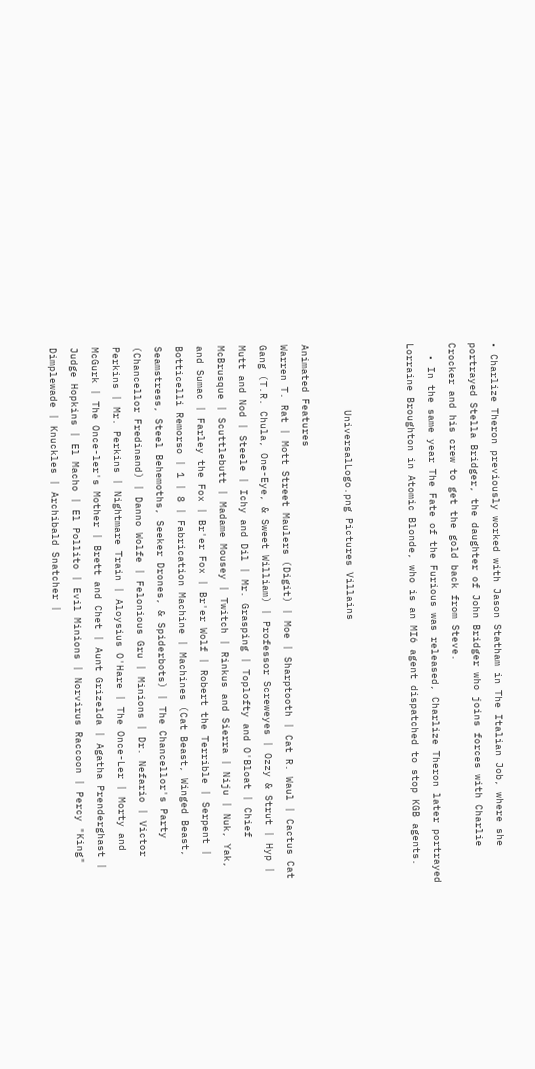• Charlize Theron previously worked with Jason Statham in The Italian Job, where she portrayed Stella Bridger, the daughter of John Bridger who joins forces with Charlie Crocker and his crew to get the gold back from Steve.
  • In the same year The Fate of the Furious was released, Charlize Theron later portrayed Lorraine Broughton in Atomic Blonde, who is an MI6 agent dispatched to stop KGB agents.


           UniversalLogo.png Pictures Villains

Animated Features
Warren T. Rat | Mott Street Maulers (Digit) | Moe | Sharptooth | Cat R. Waul | Cactus Cat Gang (T.R. Chula, One-Eye, & Sweet William) | Professor Screweyes | Ozzy & Strut | Hyp | Mutt and Nod | Steele | Ichy and Dil | Mr. Grasping | Toplofty and O'Bloat | Chief McBrusque | Scuttlebutt | Madame Mousey | Twitch | Rinkus and Sierra | Niju | Nuk, Yak, and Sumac | Farley the Fox | Br'er Fox | Br'er Wolf | Robert the Terrible | Serpent | Botticelli Remorso | 1 | 8 | Fabrication Machine | Machines (Cat Beast, Winged Beast, Seamstress, Steel Behemoths, Seeker Drones, & Spiderbots) | The Chancellor's Party (Chancellor Fredinand) | Danno Wolfe | Felonious Gru | Minions | Dr. Nefario | Victor Perkins | Mr. Perkins | Nightmare Train | Aloysius O'Hare | The Once-Ler | Morty and McGurk | The Once-ler's Mother | Brett and Chet | Aunt Grizelda | Agatha Prenderghast | Judge Hopkins | El Macho | El Pollito | Evil Minions | Norvirus Raccoon | Percy "King" Dimplewade | Knuckles | Archibald Snatcher |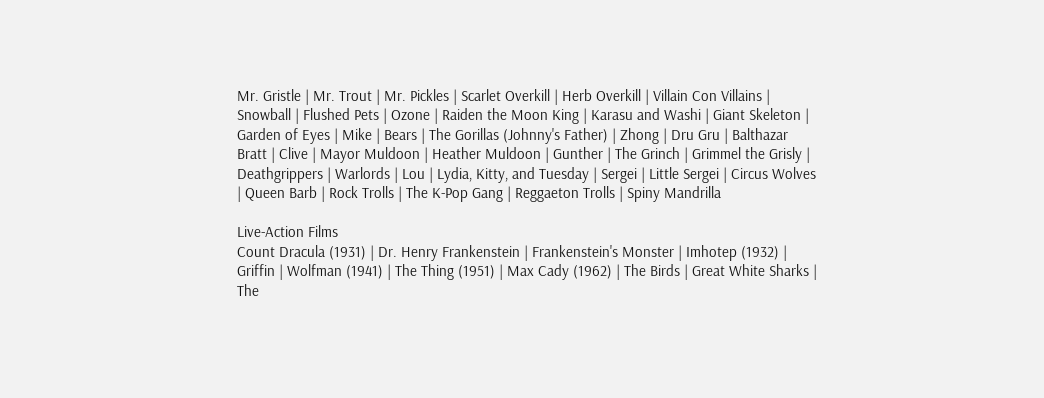Mr. Gristle | Mr. Trout | Mr. Pickles | Scarlet Overkill | Herb Overkill | Villain Con Villains | Snowball | Flushed Pets | Ozone | Raiden the Moon King | Karasu and Washi | Giant Skeleton | Garden of Eyes | Mike | Bears | The Gorillas (Johnny's Father) | Zhong | Dru Gru | Balthazar Bratt | Clive | Mayor Muldoon | Heather Muldoon | Gunther | The Grinch | Grimmel the Grisly | Deathgrippers | Warlords | Lou | Lydia, Kitty, and Tuesday | Sergei | Little Sergei | Circus Wolves | Queen Barb | Rock Trolls | The K-Pop Gang | Reggaeton Trolls | Spiny Mandrilla

Live-Action Films
Count Dracula (1931) | Dr. Henry Frankenstein | Frankenstein's Monster | Imhotep (1932) | Griffin | Wolfman (1941) | The Thing (1951) | Max Cady (1962) | The Birds | Great White Sharks | The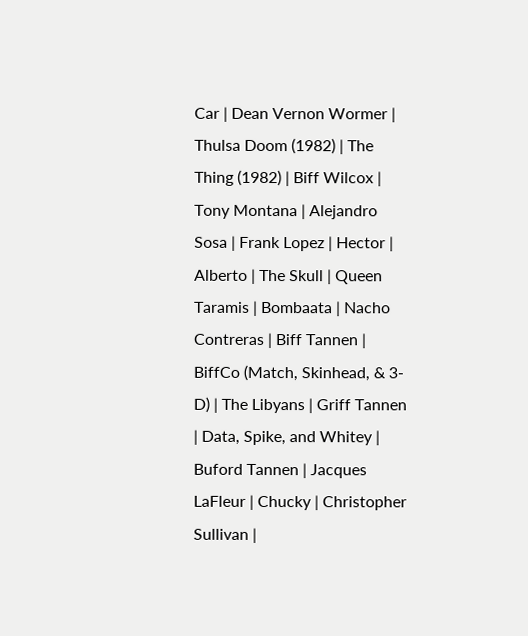Car | Dean Vernon Wormer | Thulsa Doom (1982) | The Thing (1982) | Biff Wilcox | Tony Montana | Alejandro Sosa | Frank Lopez | Hector | Alberto | The Skull | Queen Taramis | Bombaata | Nacho Contreras | Biff Tannen | BiffCo (Match, Skinhead, & 3-D) | The Libyans | Griff Tannen | Data, Spike, and Whitey | Buford Tannen | Jacques LaFleur | Chucky | Christopher Sullivan |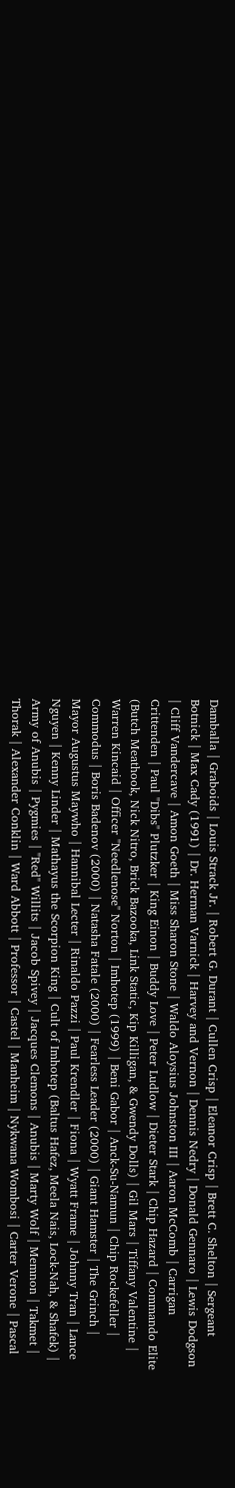Damballa | Graboids | Louis Strack Jr. | Robert G. Durant | Cullen Crisp | Eleanor Crisp | Brett C. Shelton | Sergeant Botnick | Max Cady (1991) | Dr. Herman Varnick | Harvey and Vernon | Dennis Nedry | Donald Gennaro | Lewis Dodgson | Cliff Vandercave | Amon Goeth | Miss Sharon Stone | Waldo Aloysius Johnston III | Aaron McComb | Carrigan Crittenden | Paul "Dibs" Plutzker | King Einon | Buddy Love | Peter Ludlow | Dieter Stark | Chip Hazard | Commando Elite (Butch Meathook, Nick Nitro, Brick Bazooka, Link Static, Kip Killigan, & Gwendy Dolls) | Gil Mars | Tiffany Valentine | Warren Kincaid | Officer "Needlenose" Norton | Imhotep (1999) | Beni Gabor | Anck-Su-Namun | Chip Rockefeller | Commodus | Boris Badenov (2000) | Natasha Fatale (2000) | Fearless Leader (2000) | Giant Hamster | The Grinch | Mayor Augustus Maywho | Hannibal Lecter | Rinaldo Pazzi | Paul Krendler | Fiona | Wyatt Frame | Johnny Tran | Lance Nguyen | Kenny Linder | Mathayus the Scorpion King | Cult of Imhotep (Baltus Hafez, Meela Nais, Lock-Nah, & Shafek) | Army of Anubis | Pygmies | "Red" Willits | Jacob Spivey | Jacques Clemons | Anubis | Marty Wolf | Memnon | Takmet | Thorak | Alexander Conklin | Ward Abbott | Professor | Castel | Manheim | Nykwana Wombosi | Carter Verone | Pascal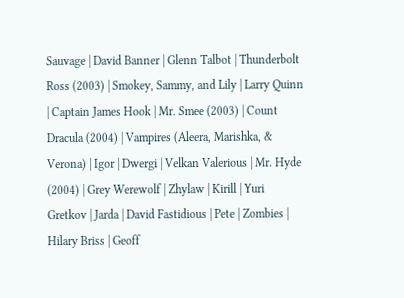Sauvage | David Banner | Glenn Talbot | Thunderbolt Ross (2003) | Smokey, Sammy, and Lily | Larry Quinn | Captain James Hook | Mr. Smee (2003) | Count Dracula (2004) | Vampires (Aleera, Marishka, & Verona) | Igor | Dwergi | Velkan Valerious | Mr. Hyde (2004) | Grey Werewolf | Zhylaw | Kirill | Yuri Gretkov | Jarda | David Fastidious | Pete | Zombies | Hilary Briss | Geoff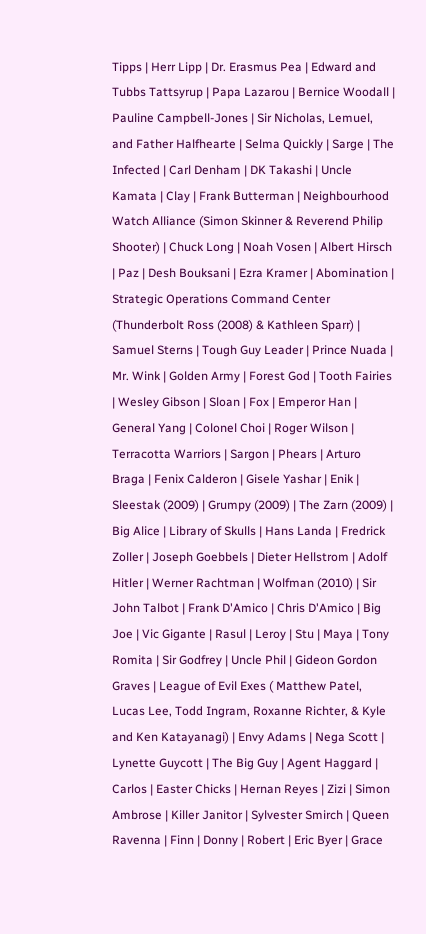Tipps | Herr Lipp | Dr. Erasmus Pea | Edward and Tubbs Tattsyrup | Papa Lazarou | Bernice Woodall | Pauline Campbell-Jones | Sir Nicholas, Lemuel, and Father Halfhearte | Selma Quickly | Sarge | The Infected | Carl Denham | DK Takashi | Uncle Kamata | Clay | Frank Butterman | Neighbourhood Watch Alliance (Simon Skinner & Reverend Philip Shooter) | Chuck Long | Noah Vosen | Albert Hirsch | Paz | Desh Bouksani | Ezra Kramer | Abomination | Strategic Operations Command Center (Thunderbolt Ross (2008) & Kathleen Sparr) | Samuel Sterns | Tough Guy Leader | Prince Nuada | Mr. Wink | Golden Army | Forest God | Tooth Fairies | Wesley Gibson | Sloan | Fox | Emperor Han | General Yang | Colonel Choi | Roger Wilson | Terracotta Warriors | Sargon | Phears | Arturo Braga | Fenix Calderon | Gisele Yashar | Enik | Sleestak (2009) | Grumpy (2009) | The Zarn (2009) | Big Alice | Library of Skulls | Hans Landa | Fredrick Zoller | Joseph Goebbels | Dieter Hellstrom | Adolf Hitler | Werner Rachtman | Wolfman (2010) | Sir John Talbot | Frank D'Amico | Chris D'Amico | Big Joe | Vic Gigante | Rasul | Leroy | Stu | Maya | Tony Romita | Sir Godfrey | Uncle Phil | Gideon Gordon Graves | League of Evil Exes ( Matthew Patel, Lucas Lee, Todd Ingram, Roxanne Richter, & Kyle and Ken Katayanagi) | Envy Adams | Nega Scott | Lynette Guycott | The Big Guy | Agent Haggard | Carlos | Easter Chicks | Hernan Reyes | Zizi | Simon Ambrose | Killer Janitor | Sylvester Smirch | Queen Ravenna | Finn | Donny | Robert | Eric Byer | Grace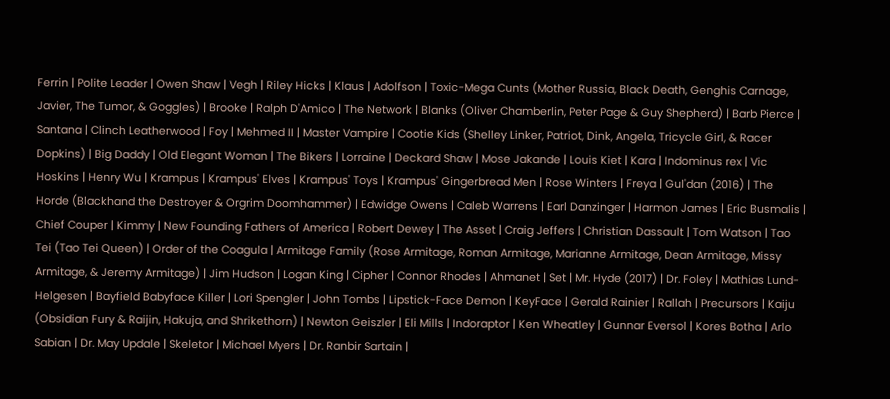Ferrin | Polite Leader | Owen Shaw | Vegh | Riley Hicks | Klaus | Adolfson | Toxic-Mega Cunts (Mother Russia, Black Death, Genghis Carnage, Javier, The Tumor, & Goggles) | Brooke | Ralph D'Amico | The Network | Blanks (Oliver Chamberlin, Peter Page & Guy Shepherd) | Barb Pierce | Santana | Clinch Leatherwood | Foy | Mehmed II | Master Vampire | Cootie Kids (Shelley Linker, Patriot, Dink, Angela, Tricycle Girl, & Racer Dopkins) | Big Daddy | Old Elegant Woman | The Bikers | Lorraine | Deckard Shaw | Mose Jakande | Louis Kiet | Kara | Indominus rex | Vic Hoskins | Henry Wu | Krampus | Krampus' Elves | Krampus' Toys | Krampus' Gingerbread Men | Rose Winters | Freya | Gul'dan (2016) | The Horde (Blackhand the Destroyer & Orgrim Doomhammer) | Edwidge Owens | Caleb Warrens | Earl Danzinger | Harmon James | Eric Busmalis | Chief Couper | Kimmy | New Founding Fathers of America | Robert Dewey | The Asset | Craig Jeffers | Christian Dassault | Tom Watson | Tao Tei (Tao Tei Queen) | Order of the Coagula | Armitage Family (Rose Armitage, Roman Armitage, Marianne Armitage, Dean Armitage, Missy Armitage, & Jeremy Armitage) | Jim Hudson | Logan King | Cipher | Connor Rhodes | Ahmanet | Set | Mr. Hyde (2017) | Dr. Foley | Mathias Lund-Helgesen | Bayfield Babyface Killer | Lori Spengler | John Tombs | Lipstick-Face Demon | KeyFace | Gerald Rainier | Rallah | Precursors | Kaiju (Obsidian Fury & Raijin, Hakuja, and Shrikethorn) | Newton Geiszler | Eli Mills | Indoraptor | Ken Wheatley | Gunnar Eversol | Kores Botha | Arlo Sabian | Dr. May Updale | Skeletor | Michael Myers | Dr. Ranbir Sartain |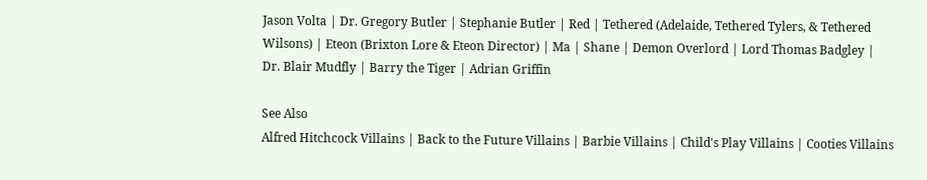Jason Volta | Dr. Gregory Butler | Stephanie Butler | Red | Tethered (Adelaide, Tethered Tylers, & Tethered Wilsons) | Eteon (Brixton Lore & Eteon Director) | Ma | Shane | Demon Overlord | Lord Thomas Badgley | Dr. Blair Mudfly | Barry the Tiger | Adrian Griffin

See Also
Alfred Hitchcock Villains | Back to the Future Villains | Barbie Villains | Child's Play Villains | Cooties Villains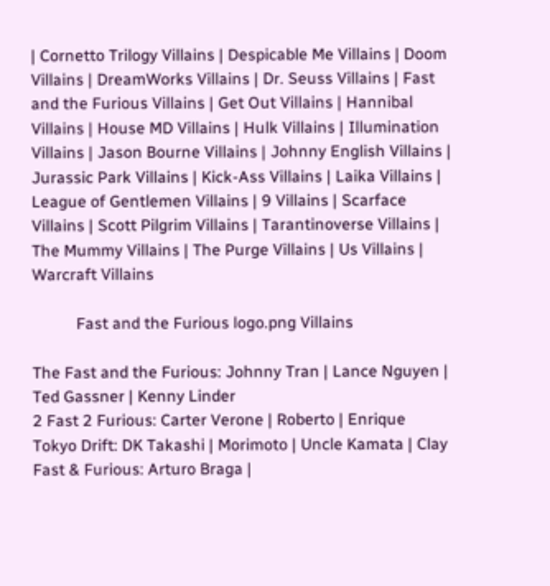| Cornetto Trilogy Villains | Despicable Me Villains | Doom Villains | DreamWorks Villains | Dr. Seuss Villains | Fast and the Furious Villains | Get Out Villains | Hannibal Villains | House MD Villains | Hulk Villains | Illumination Villains | Jason Bourne Villains | Johnny English Villains | Jurassic Park Villains | Kick-Ass Villains | Laika Villains | League of Gentlemen Villains | 9 Villains | Scarface Villains | Scott Pilgrim Villains | Tarantinoverse Villains | The Mummy Villains | The Purge Villains | Us Villains | Warcraft Villains

           Fast and the Furious logo.png Villains

The Fast and the Furious: Johnny Tran | Lance Nguyen | Ted Gassner | Kenny Linder
2 Fast 2 Furious: Carter Verone | Roberto | Enrique
Tokyo Drift: DK Takashi | Morimoto | Uncle Kamata | Clay
Fast & Furious: Arturo Braga |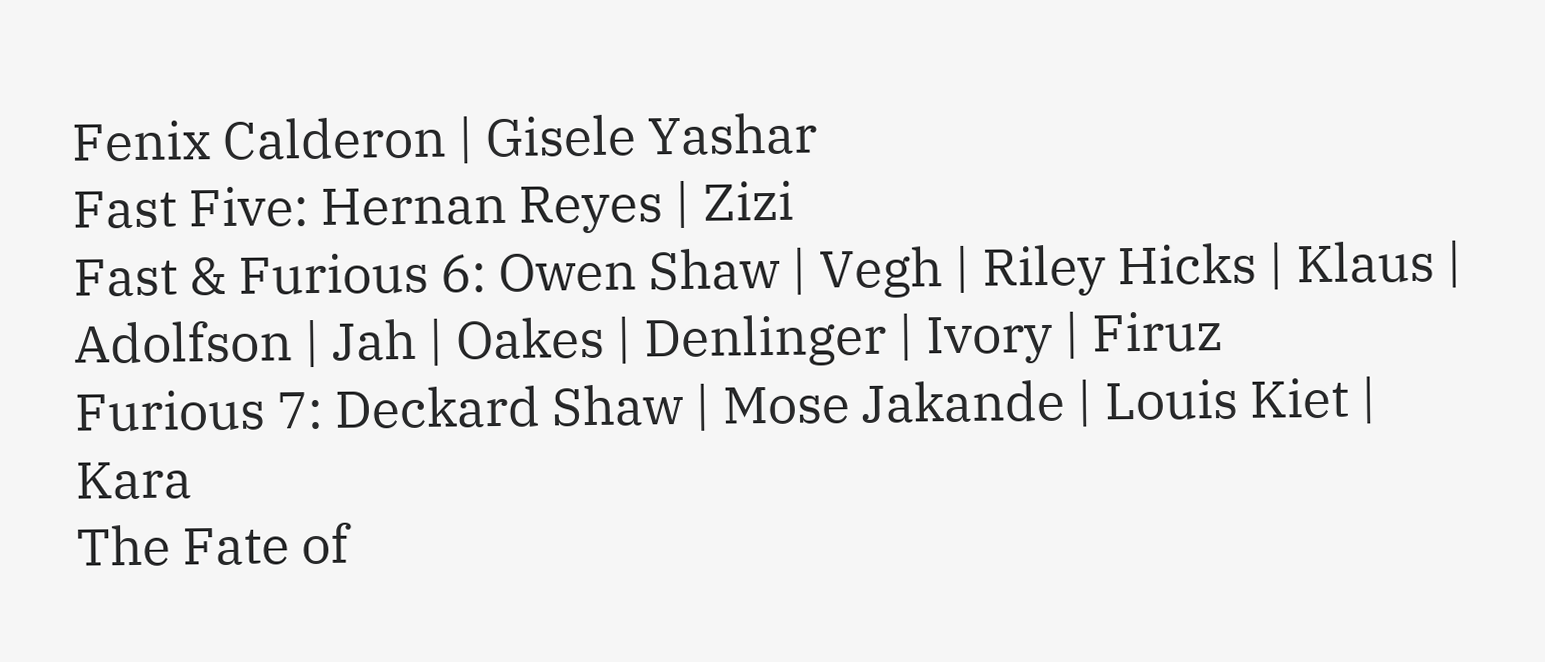Fenix Calderon | Gisele Yashar
Fast Five: Hernan Reyes | Zizi
Fast & Furious 6: Owen Shaw | Vegh | Riley Hicks | Klaus | Adolfson | Jah | Oakes | Denlinger | Ivory | Firuz
Furious 7: Deckard Shaw | Mose Jakande | Louis Kiet | Kara
The Fate of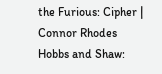the Furious: Cipher | Connor Rhodes
Hobbs and Shaw: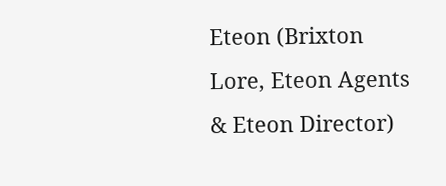Eteon (Brixton Lore, Eteon Agents & Eteon Director)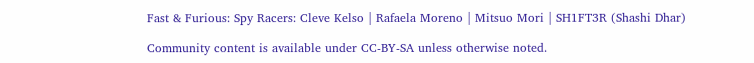Fast & Furious: Spy Racers: Cleve Kelso | Rafaela Moreno | Mitsuo Mori | SH1FT3R (Shashi Dhar)

Community content is available under CC-BY-SA unless otherwise noted.